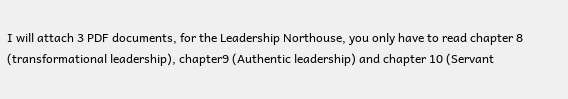I will attach 3 PDF documents, for the Leadership Northouse, you only have to read chapter 8 (transformational leadership), chapter9 (Authentic leadership) and chapter 10 (Servant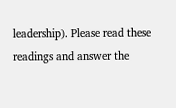leadership). Please read these readings and answer the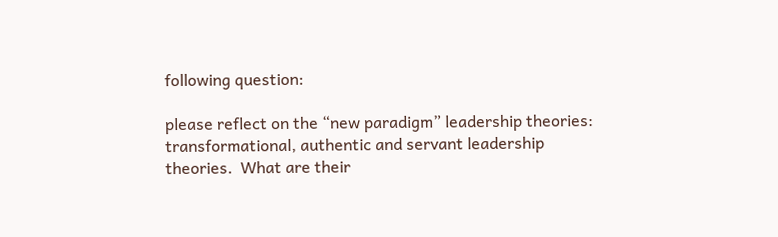following question:

please reflect on the “new paradigm” leadership theories:  transformational, authentic and servant leadership theories.  What are their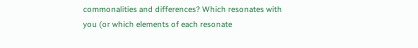commonalities and differences? Which resonates with you (or which elements of each resonate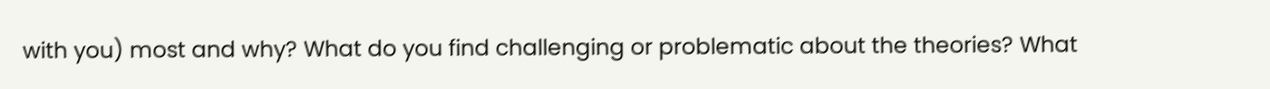with you) most and why? What do you find challenging or problematic about the theories? What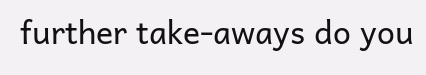further take-aways do you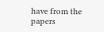have from the papers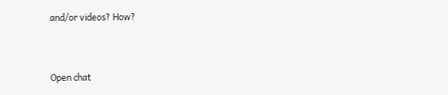and/or videos? How?


Open chat